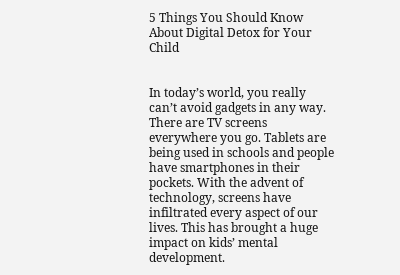5 Things You Should Know About Digital Detox for Your Child


In today’s world, you really can’t avoid gadgets in any way. There are TV screens everywhere you go. Tablets are being used in schools and people have smartphones in their pockets. With the advent of technology, screens have infiltrated every aspect of our lives. This has brought a huge impact on kids’ mental development.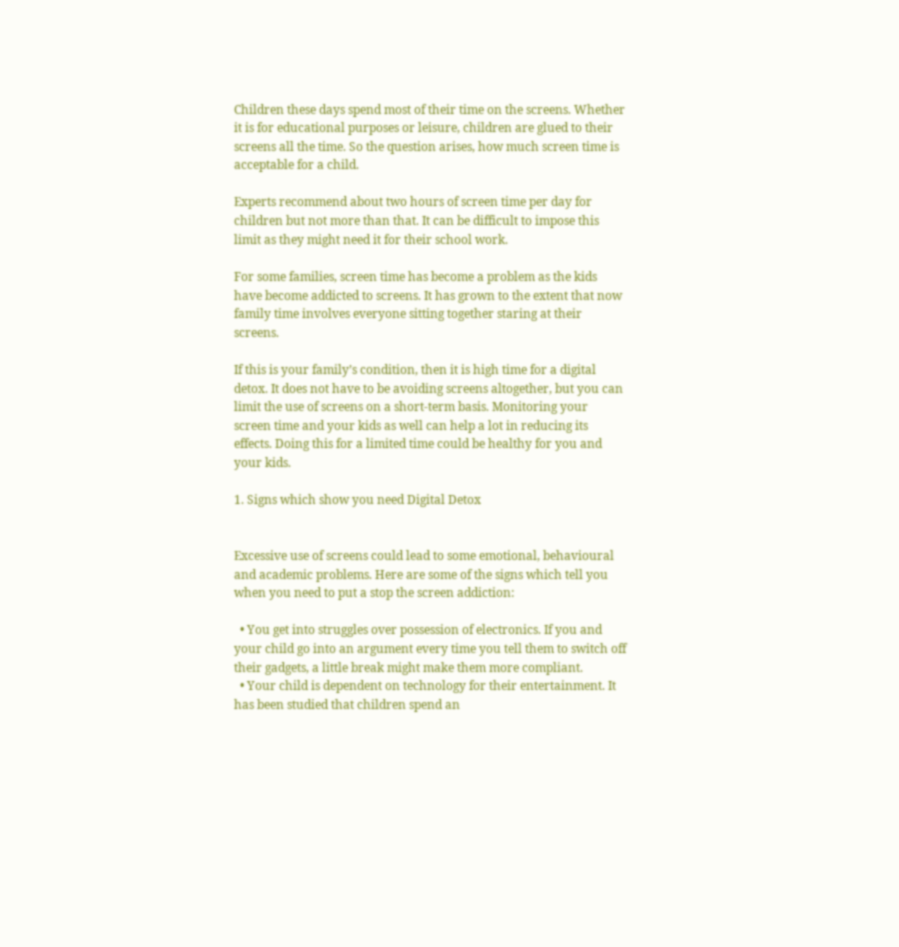Children these days spend most of their time on the screens. Whether it is for educational purposes or leisure, children are glued to their screens all the time. So the question arises, how much screen time is acceptable for a child.

Experts recommend about two hours of screen time per day for children but not more than that. It can be difficult to impose this limit as they might need it for their school work.

For some families, screen time has become a problem as the kids have become addicted to screens. It has grown to the extent that now family time involves everyone sitting together staring at their screens.

If this is your family’s condition, then it is high time for a digital detox. It does not have to be avoiding screens altogether, but you can limit the use of screens on a short-term basis. Monitoring your screen time and your kids as well can help a lot in reducing its effects. Doing this for a limited time could be healthy for you and your kids.

1. Signs which show you need Digital Detox


Excessive use of screens could lead to some emotional, behavioural and academic problems. Here are some of the signs which tell you when you need to put a stop the screen addiction:

  • You get into struggles over possession of electronics. If you and your child go into an argument every time you tell them to switch off their gadgets, a little break might make them more compliant.
  • Your child is dependent on technology for their entertainment. It has been studied that children spend an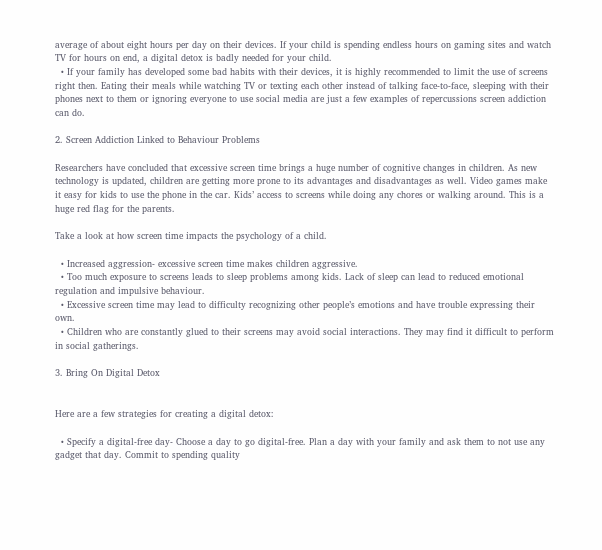average of about eight hours per day on their devices. If your child is spending endless hours on gaming sites and watch TV for hours on end, a digital detox is badly needed for your child.
  • If your family has developed some bad habits with their devices, it is highly recommended to limit the use of screens right then. Eating their meals while watching TV or texting each other instead of talking face-to-face, sleeping with their phones next to them or ignoring everyone to use social media are just a few examples of repercussions screen addiction can do.

2. Screen Addiction Linked to Behaviour Problems

Researchers have concluded that excessive screen time brings a huge number of cognitive changes in children. As new technology is updated, children are getting more prone to its advantages and disadvantages as well. Video games make it easy for kids to use the phone in the car. Kids’ access to screens while doing any chores or walking around. This is a huge red flag for the parents.

Take a look at how screen time impacts the psychology of a child.

  • Increased aggression- excessive screen time makes children aggressive.
  • Too much exposure to screens leads to sleep problems among kids. Lack of sleep can lead to reduced emotional regulation and impulsive behaviour.
  • Excessive screen time may lead to difficulty recognizing other people’s emotions and have trouble expressing their own.
  • Children who are constantly glued to their screens may avoid social interactions. They may find it difficult to perform in social gatherings.

3. Bring On Digital Detox


Here are a few strategies for creating a digital detox:

  • Specify a digital-free day- Choose a day to go digital-free. Plan a day with your family and ask them to not use any gadget that day. Commit to spending quality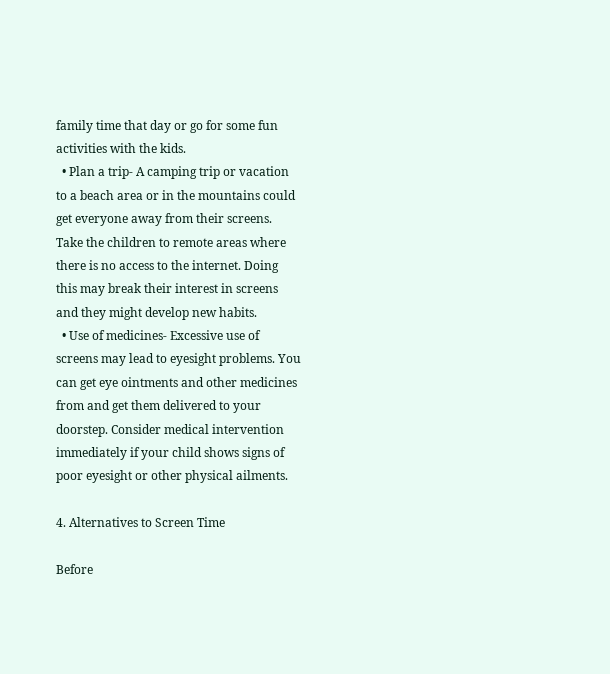family time that day or go for some fun activities with the kids.
  • Plan a trip- A camping trip or vacation to a beach area or in the mountains could get everyone away from their screens. Take the children to remote areas where there is no access to the internet. Doing this may break their interest in screens and they might develop new habits.
  • Use of medicines- Excessive use of screens may lead to eyesight problems. You can get eye ointments and other medicines from and get them delivered to your doorstep. Consider medical intervention immediately if your child shows signs of poor eyesight or other physical ailments.

4. Alternatives to Screen Time

Before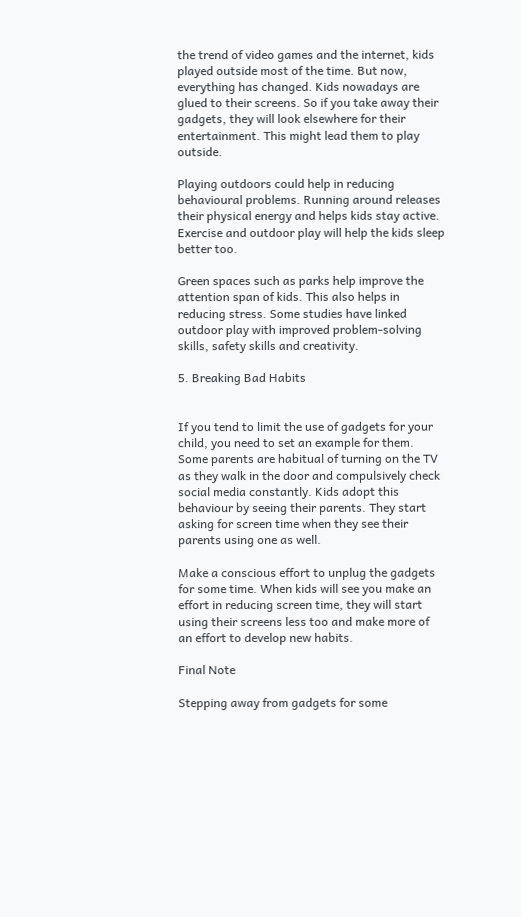the trend of video games and the internet, kids played outside most of the time. But now, everything has changed. Kids nowadays are glued to their screens. So if you take away their gadgets, they will look elsewhere for their entertainment. This might lead them to play outside.

Playing outdoors could help in reducing behavioural problems. Running around releases their physical energy and helps kids stay active. Exercise and outdoor play will help the kids sleep better too.

Green spaces such as parks help improve the attention span of kids. This also helps in reducing stress. Some studies have linked outdoor play with improved problem-solving skills, safety skills and creativity.

5. Breaking Bad Habits


If you tend to limit the use of gadgets for your child, you need to set an example for them. Some parents are habitual of turning on the TV as they walk in the door and compulsively check social media constantly. Kids adopt this behaviour by seeing their parents. They start asking for screen time when they see their parents using one as well.

Make a conscious effort to unplug the gadgets for some time. When kids will see you make an effort in reducing screen time, they will start using their screens less too and make more of an effort to develop new habits.

Final Note

Stepping away from gadgets for some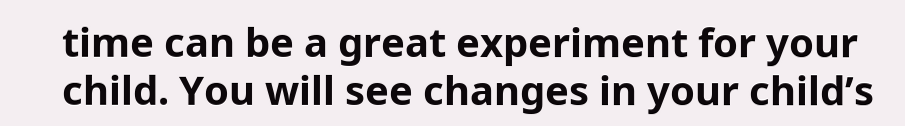time can be a great experiment for your child. You will see changes in your child’s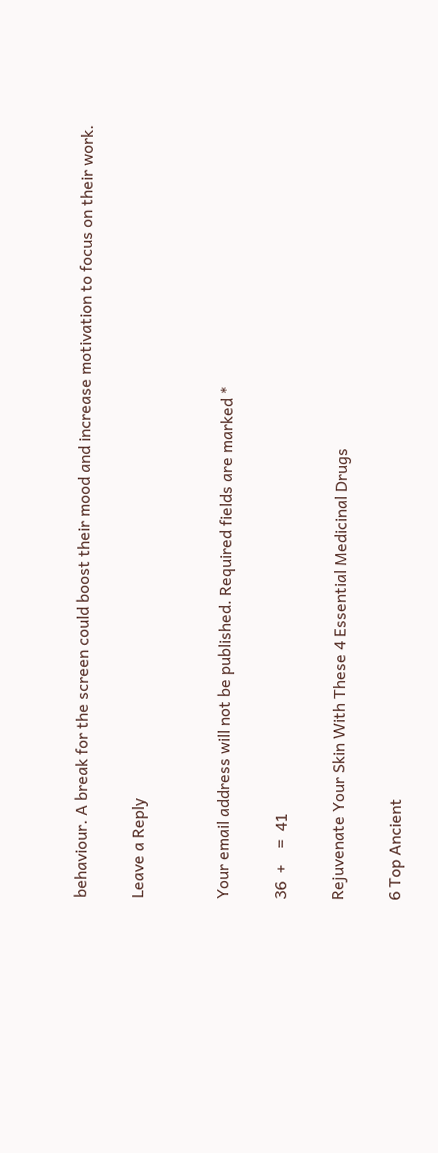behaviour. A break for the screen could boost their mood and increase motivation to focus on their work.

Leave a Reply


Your email address will not be published. Required fields are marked *

36  +    =  41

Rejuvenate Your Skin With These 4 Essential Medicinal Drugs

6 Top Ancient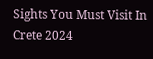Sights You Must Visit In Crete 2024